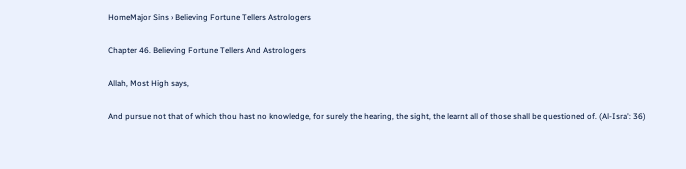HomeMajor Sins › Believing Fortune Tellers Astrologers

Chapter 46. Believing Fortune Tellers And Astrologers

Allah, Most High says,

And pursue not that of which thou hast no knowledge, for surely the hearing, the sight, the learnt all of those shall be questioned of. (Al-Isra': 36)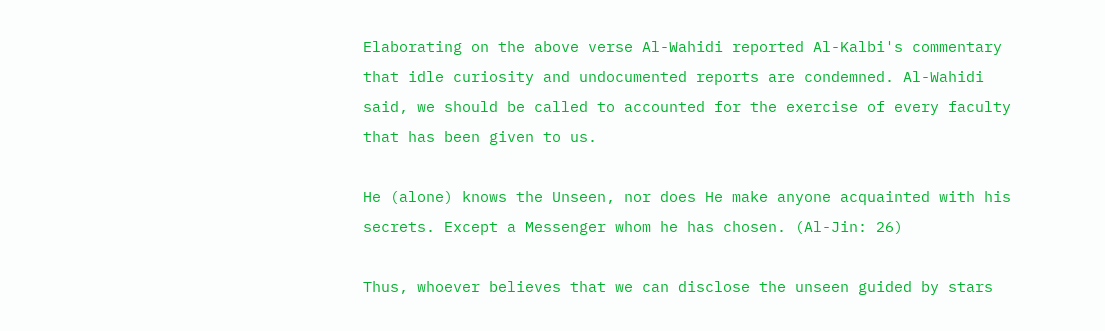Elaborating on the above verse Al-Wahidi reported Al-Kalbi's commentary that idle curiosity and undocumented reports are condemned. Al-Wahidi said, we should be called to accounted for the exercise of every faculty that has been given to us.

He (alone) knows the Unseen, nor does He make anyone acquainted with his secrets. Except a Messenger whom he has chosen. (Al-Jin: 26)

Thus, whoever believes that we can disclose the unseen guided by stars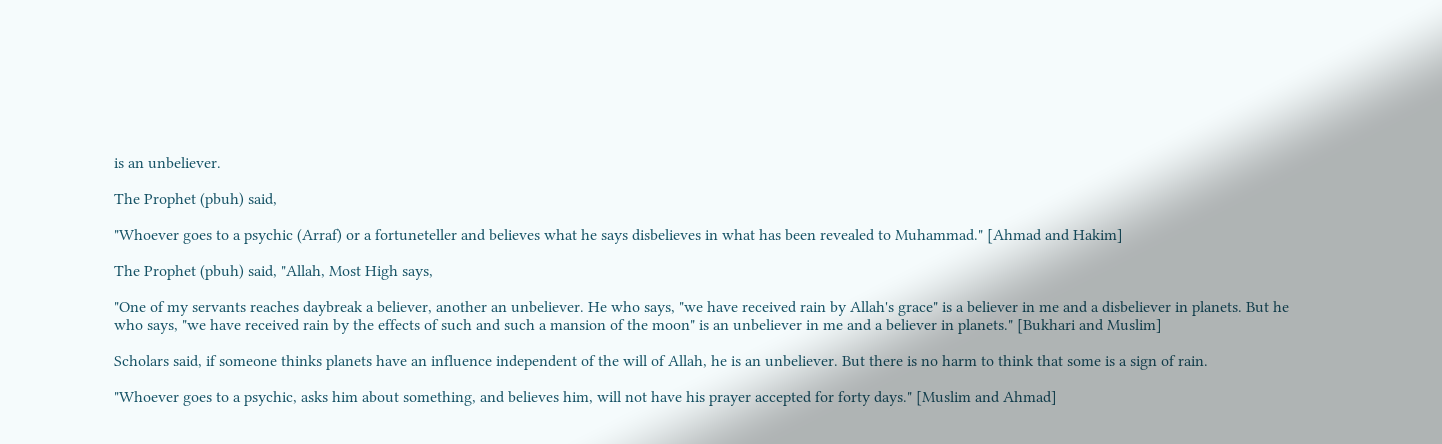is an unbeliever.

The Prophet (pbuh) said,

"Whoever goes to a psychic (Arraf) or a fortuneteller and believes what he says disbelieves in what has been revealed to Muhammad." [Ahmad and Hakim]

The Prophet (pbuh) said, "Allah, Most High says,

"One of my servants reaches daybreak a believer, another an unbeliever. He who says, "we have received rain by Allah's grace" is a believer in me and a disbeliever in planets. But he who says, "we have received rain by the effects of such and such a mansion of the moon" is an unbeliever in me and a believer in planets." [Bukhari and Muslim]

Scholars said, if someone thinks planets have an influence independent of the will of Allah, he is an unbeliever. But there is no harm to think that some is a sign of rain.

"Whoever goes to a psychic, asks him about something, and believes him, will not have his prayer accepted for forty days." [Muslim and Ahmad]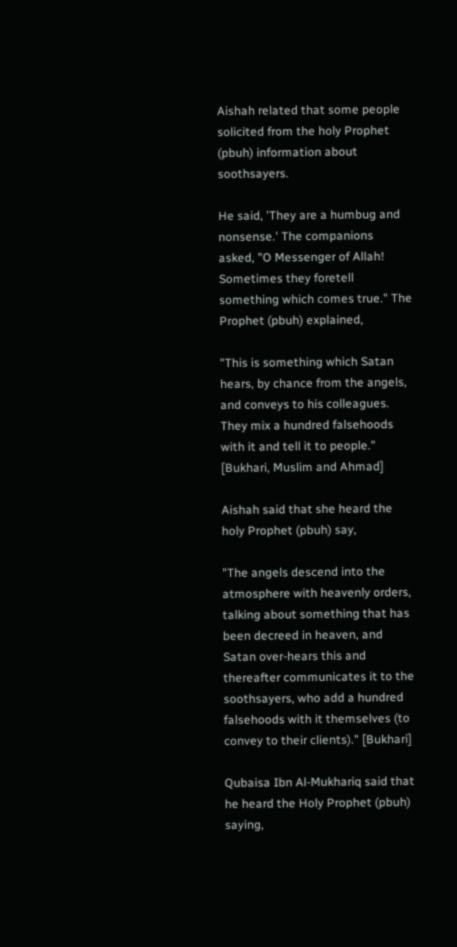Aishah related that some people solicited from the holy Prophet (pbuh) information about soothsayers.

He said, 'They are a humbug and nonsense.' The companions asked, "O Messenger of Allah! Sometimes they foretell something which comes true." The Prophet (pbuh) explained,

"This is something which Satan hears, by chance from the angels, and conveys to his colleagues. They mix a hundred falsehoods with it and tell it to people." [Bukhari, Muslim and Ahmad]

Aishah said that she heard the holy Prophet (pbuh) say,

"The angels descend into the atmosphere with heavenly orders, talking about something that has been decreed in heaven, and Satan over-hears this and thereafter communicates it to the soothsayers, who add a hundred falsehoods with it themselves (to convey to their clients)." [Bukhari]

Qubaisa Ibn Al-Mukhariq said that he heard the Holy Prophet (pbuh) saying,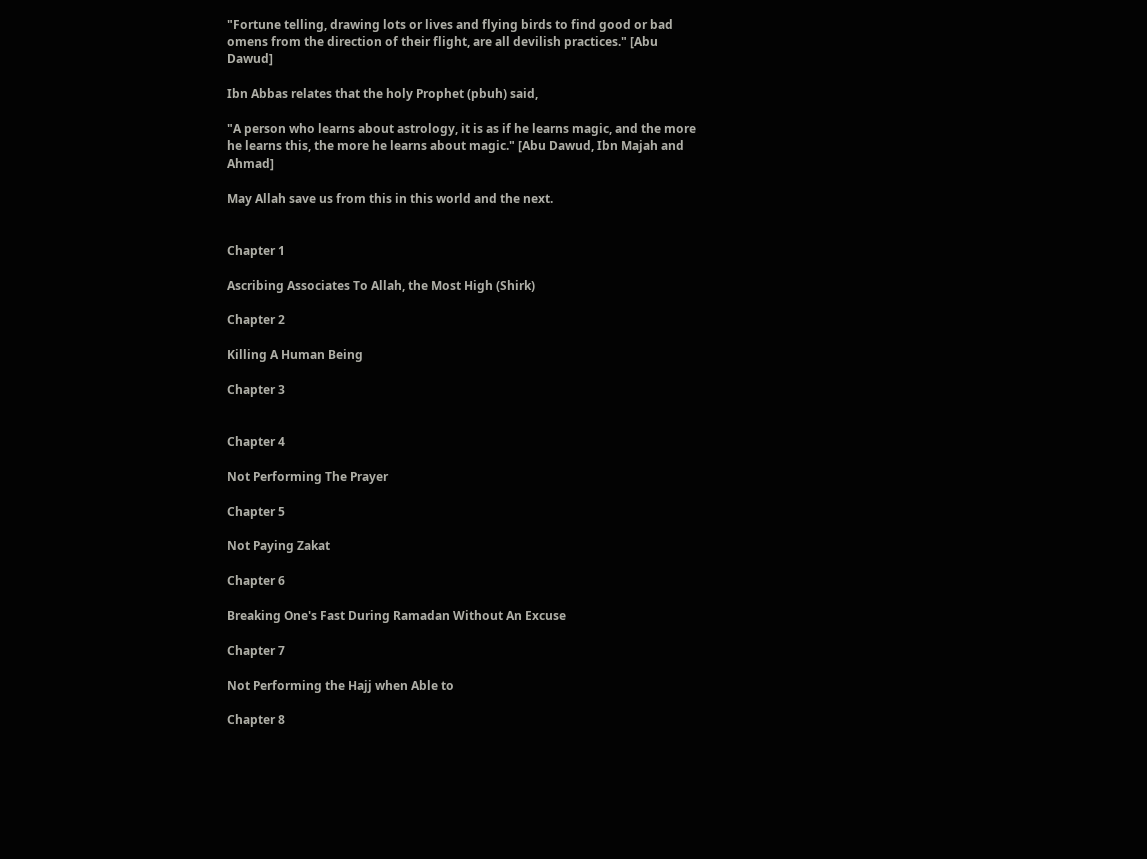"Fortune telling, drawing lots or lives and flying birds to find good or bad omens from the direction of their flight, are all devilish practices." [Abu Dawud]

Ibn Abbas relates that the holy Prophet (pbuh) said,

"A person who learns about astrology, it is as if he learns magic, and the more he learns this, the more he learns about magic." [Abu Dawud, Ibn Majah and Ahmad]

May Allah save us from this in this world and the next.


Chapter 1

Ascribing Associates To Allah, the Most High (Shirk)

Chapter 2

Killing A Human Being

Chapter 3


Chapter 4

Not Performing The Prayer

Chapter 5

Not Paying Zakat

Chapter 6

Breaking One's Fast During Ramadan Without An Excuse

Chapter 7

Not Performing the Hajj when Able to

Chapter 8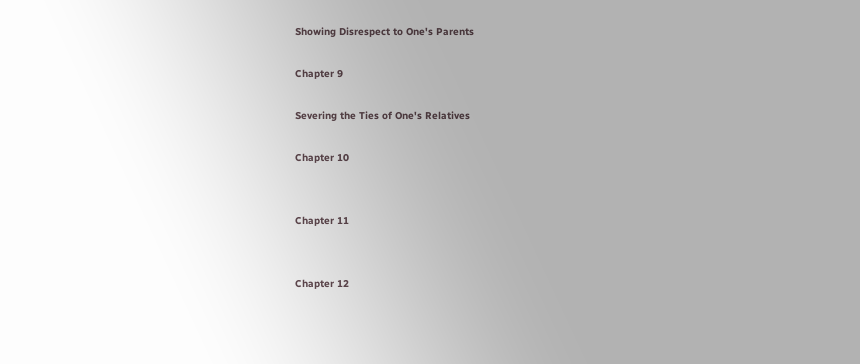Showing Disrespect to One's Parents

Chapter 9

Severing the Ties of One's Relatives

Chapter 10


Chapter 11


Chapter 12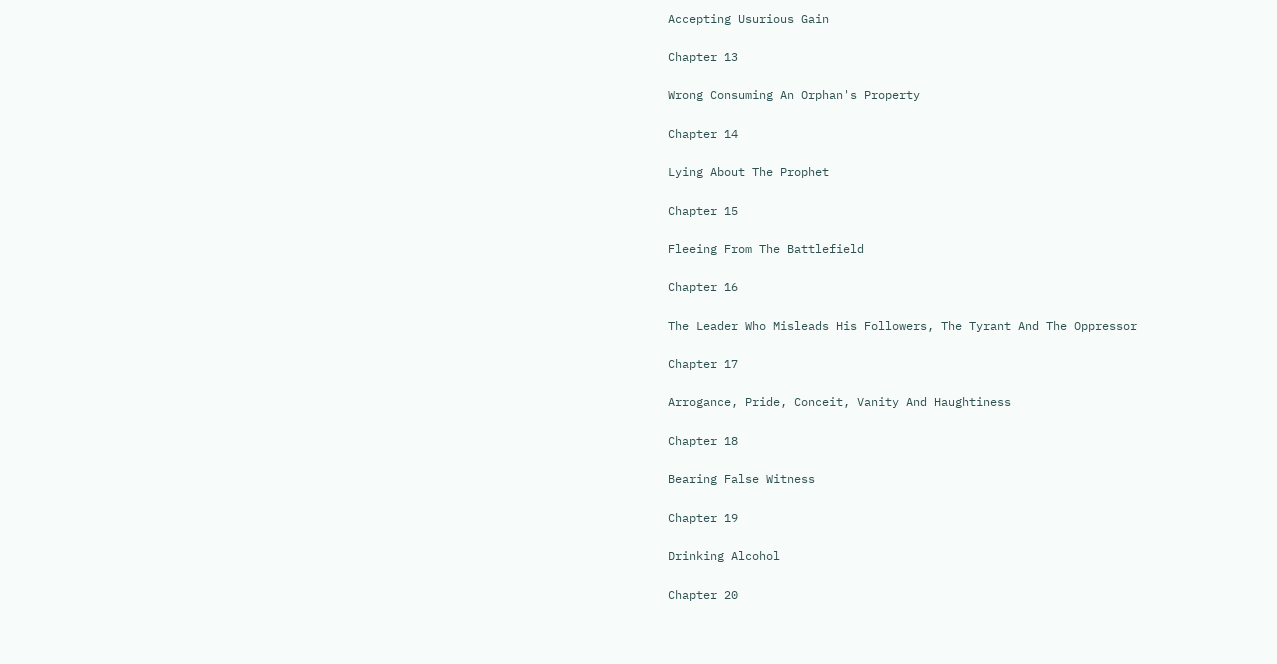Accepting Usurious Gain

Chapter 13

Wrong Consuming An Orphan's Property

Chapter 14

Lying About The Prophet

Chapter 15

Fleeing From The Battlefield

Chapter 16

The Leader Who Misleads His Followers, The Tyrant And The Oppressor

Chapter 17

Arrogance, Pride, Conceit, Vanity And Haughtiness

Chapter 18

Bearing False Witness

Chapter 19

Drinking Alcohol

Chapter 20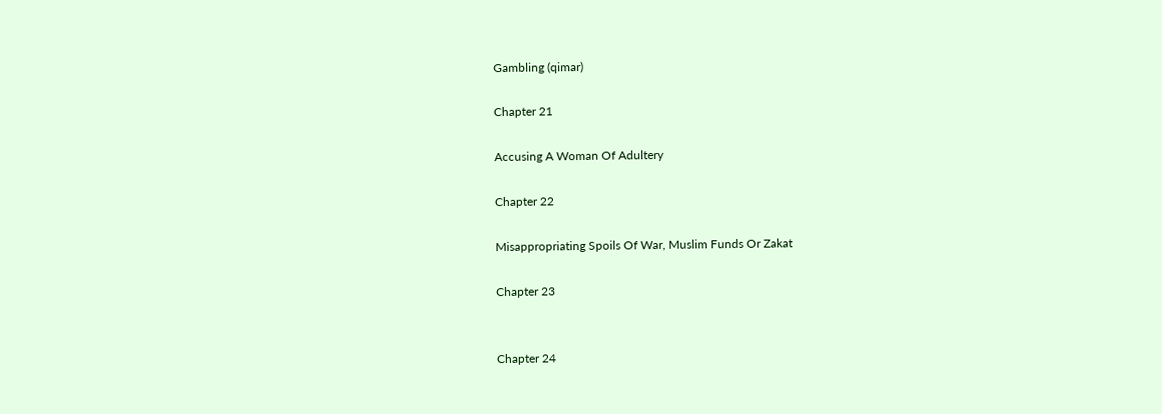Gambling (qimar)

Chapter 21

Accusing A Woman Of Adultery

Chapter 22

Misappropriating Spoils Of War, Muslim Funds Or Zakat

Chapter 23


Chapter 24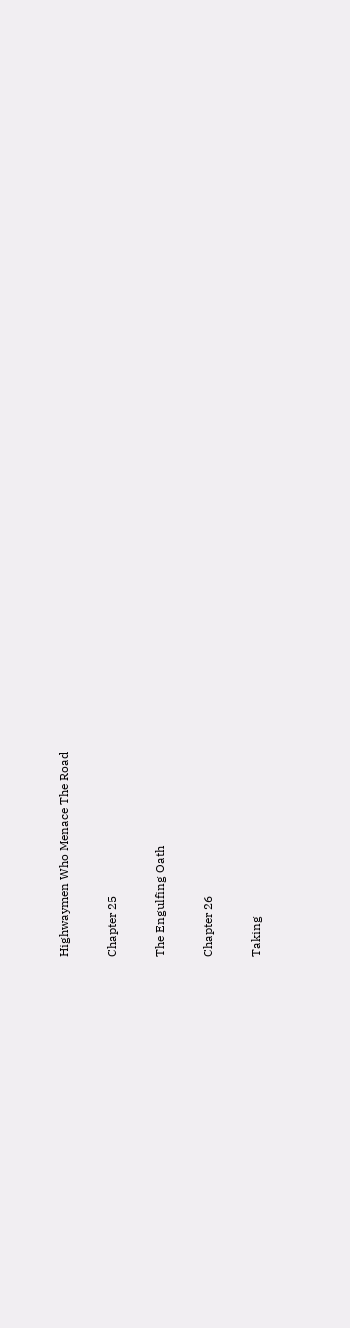Highwaymen Who Menace The Road

Chapter 25

The Engulfing Oath

Chapter 26

Taking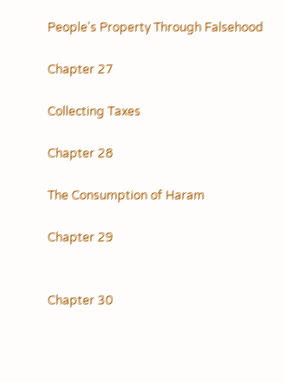People's Property Through Falsehood

Chapter 27

Collecting Taxes

Chapter 28

The Consumption of Haram

Chapter 29


Chapter 30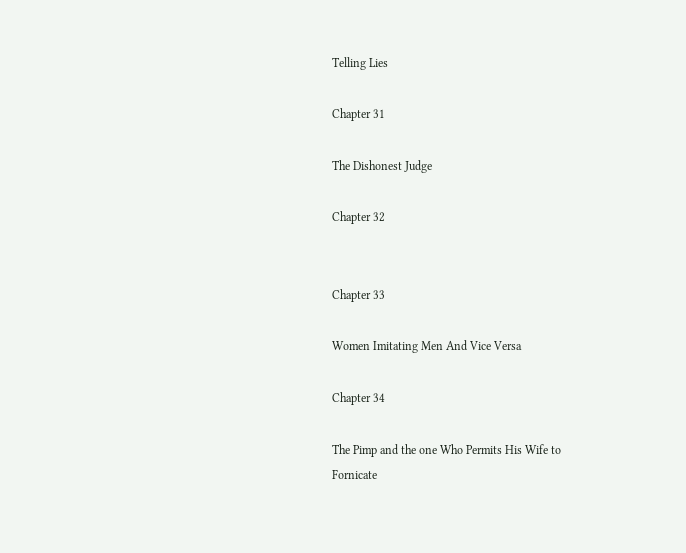Telling Lies

Chapter 31

The Dishonest Judge

Chapter 32


Chapter 33

Women Imitating Men And Vice Versa

Chapter 34

The Pimp and the one Who Permits His Wife to Fornicate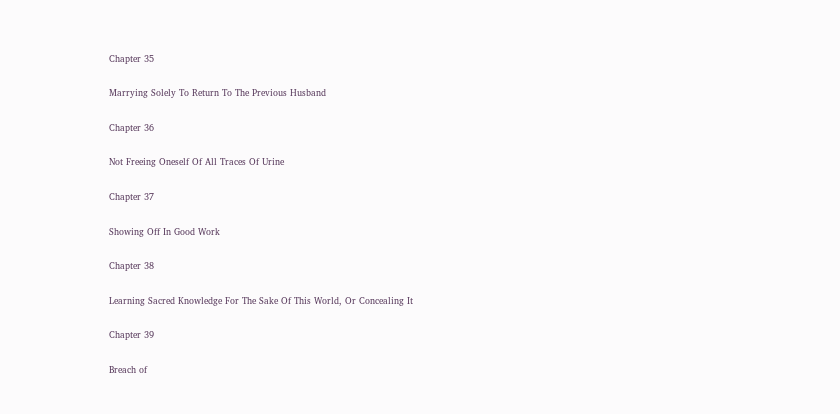Chapter 35

Marrying Solely To Return To The Previous Husband

Chapter 36

Not Freeing Oneself Of All Traces Of Urine

Chapter 37

Showing Off In Good Work

Chapter 38

Learning Sacred Knowledge For The Sake Of This World, Or Concealing It

Chapter 39

Breach of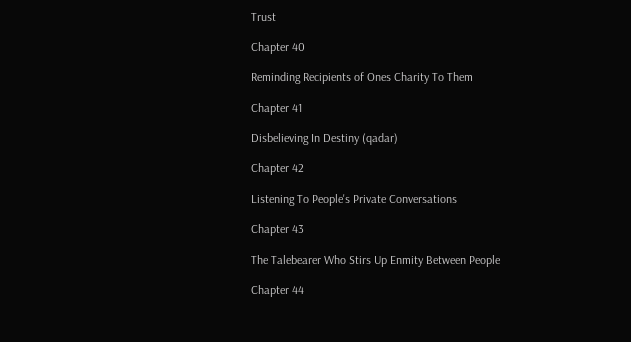Trust

Chapter 40

Reminding Recipients of Ones Charity To Them

Chapter 41

Disbelieving In Destiny (qadar)

Chapter 42

Listening To People's Private Conversations

Chapter 43

The Talebearer Who Stirs Up Enmity Between People

Chapter 44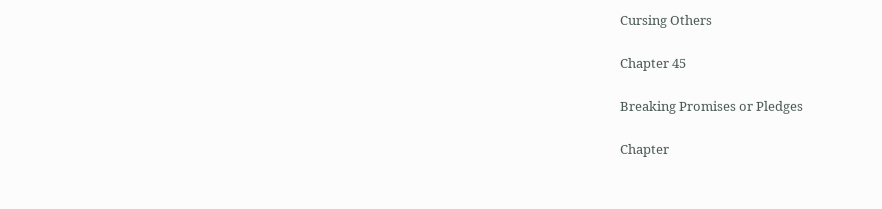Cursing Others

Chapter 45

Breaking Promises or Pledges

Chapter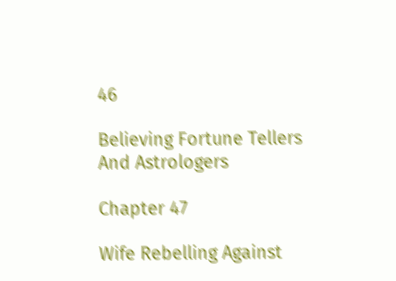46

Believing Fortune Tellers And Astrologers

Chapter 47

Wife Rebelling Against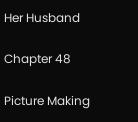Her Husband

Chapter 48

Picture Making